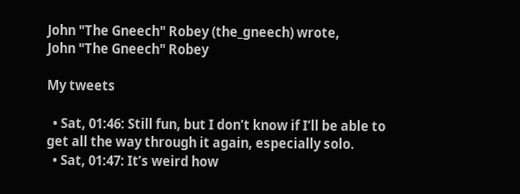John "The Gneech" Robey (the_gneech) wrote,
John "The Gneech" Robey

My tweets

  • Sat, 01:46: Still fun, but I don’t know if I’ll be able to get all the way through it again, especially solo.
  • Sat, 01:47: It’s weird how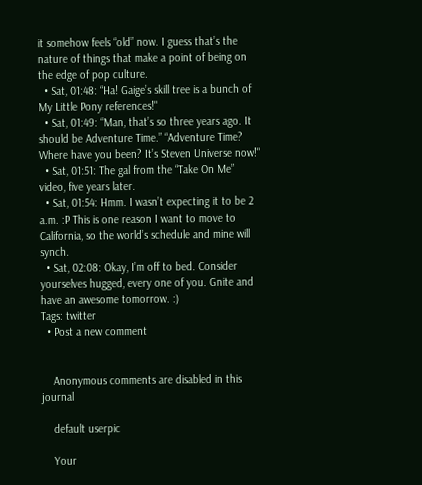it somehow feels “old” now. I guess that’s the nature of things that make a point of being on the edge of pop culture.
  • Sat, 01:48: “Ha! Gaige’s skill tree is a bunch of My Little Pony references!"
  • Sat, 01:49: “Man, that’s so three years ago. It should be Adventure Time.” “Adventure Time? Where have you been? It’s Steven Universe now!"
  • Sat, 01:51: The gal from the “Take On Me” video, five years later.
  • Sat, 01:54: Hmm. I wasn’t expecting it to be 2 a.m. :P This is one reason I want to move to California, so the world’s schedule and mine will synch.
  • Sat, 02:08: Okay, I’m off to bed. Consider yourselves hugged, every one of you. Gnite and have an awesome tomorrow. :)
Tags: twitter
  • Post a new comment


    Anonymous comments are disabled in this journal

    default userpic

    Your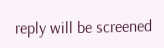reply will be screened